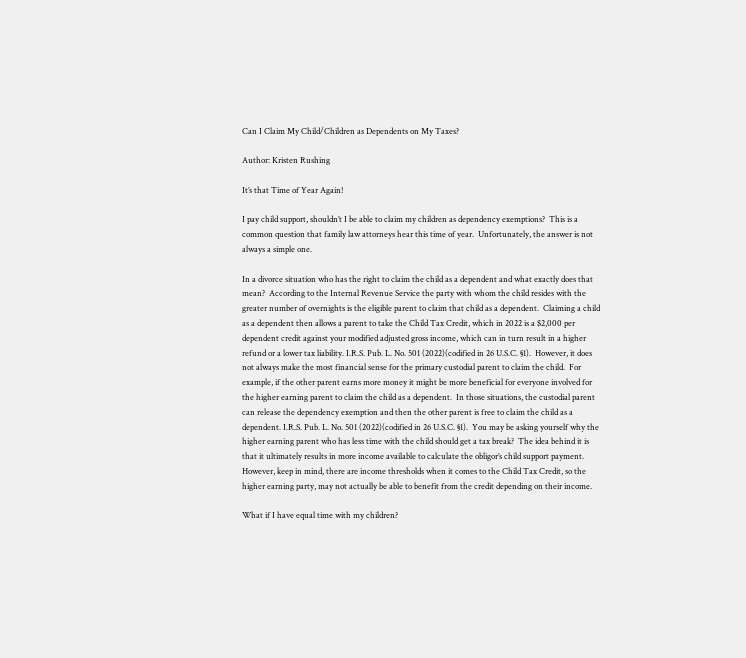Can I Claim My Child/Children as Dependents on My Taxes?

Author: Kristen Rushing

It’s that Time of Year Again!

I pay child support, shouldn’t I be able to claim my children as dependency exemptions?  This is a common question that family law attorneys hear this time of year.  Unfortunately, the answer is not always a simple one.

In a divorce situation who has the right to claim the child as a dependent and what exactly does that mean?  According to the Internal Revenue Service the party with whom the child resides with the greater number of overnights is the eligible parent to claim that child as a dependent.  Claiming a child as a dependent then allows a parent to take the Child Tax Credit, which in 2022 is a $2,000 per dependent credit against your modified adjusted gross income, which can in turn result in a higher refund or a lower tax liability. I.R.S. Pub. L. No. 501 (2022)(codified in 26 U.S.C. §1).  However, it does not always make the most financial sense for the primary custodial parent to claim the child.  For example, if the other parent earns more money it might be more beneficial for everyone involved for the higher earning parent to claim the child as a dependent.  In those situations, the custodial parent can release the dependency exemption and then the other parent is free to claim the child as a dependent. I.R.S. Pub. L. No. 501 (2022)(codified in 26 U.S.C. §1).  You may be asking yourself why the higher earning parent who has less time with the child should get a tax break?  The idea behind it is that it ultimately results in more income available to calculate the obligor’s child support payment.  However, keep in mind, there are income thresholds when it comes to the Child Tax Credit, so the higher earning party, may not actually be able to benefit from the credit depending on their income.

What if I have equal time with my children?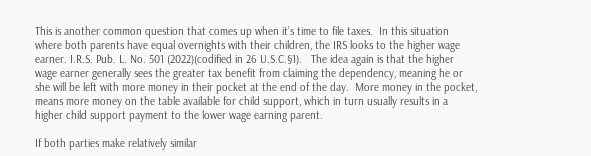This is another common question that comes up when it’s time to file taxes.  In this situation where both parents have equal overnights with their children, the IRS looks to the higher wage earner. I.R.S. Pub. L. No. 501 (2022)(codified in 26 U.S.C.§1).   The idea again is that the higher wage earner generally sees the greater tax benefit from claiming the dependency, meaning he or she will be left with more money in their pocket at the end of the day.  More money in the pocket, means more money on the table available for child support, which in turn usually results in a higher child support payment to the lower wage earning parent.

If both parties make relatively similar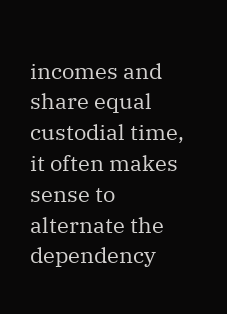incomes and share equal custodial time, it often makes sense to alternate the dependency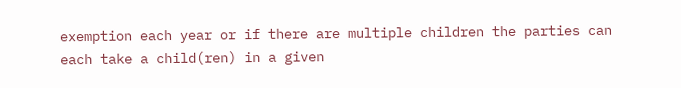exemption each year or if there are multiple children the parties can each take a child(ren) in a given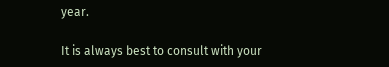year.

It is always best to consult with your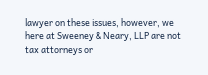lawyer on these issues, however, we here at Sweeney & Neary, LLP are not tax attorneys or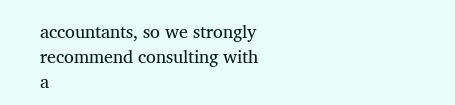accountants, so we strongly recommend consulting with a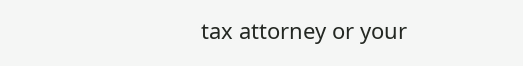tax attorney or your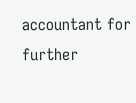accountant for further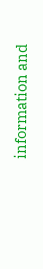information and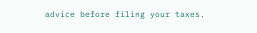advice before filing your taxes.